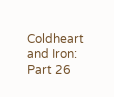Coldheart and Iron: Part 26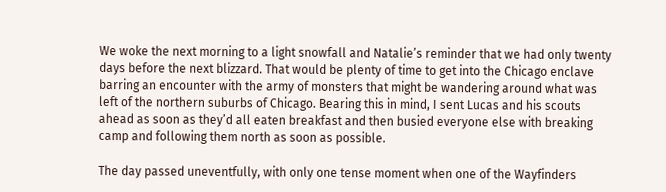We woke the next morning to a light snowfall and Natalie’s reminder that we had only twenty days before the next blizzard. That would be plenty of time to get into the Chicago enclave barring an encounter with the army of monsters that might be wandering around what was left of the northern suburbs of Chicago. Bearing this in mind, I sent Lucas and his scouts ahead as soon as they’d all eaten breakfast and then busied everyone else with breaking camp and following them north as soon as possible.

The day passed uneventfully, with only one tense moment when one of the Wayfinders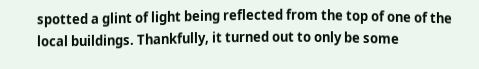spotted a glint of light being reflected from the top of one of the local buildings. Thankfully, it turned out to only be some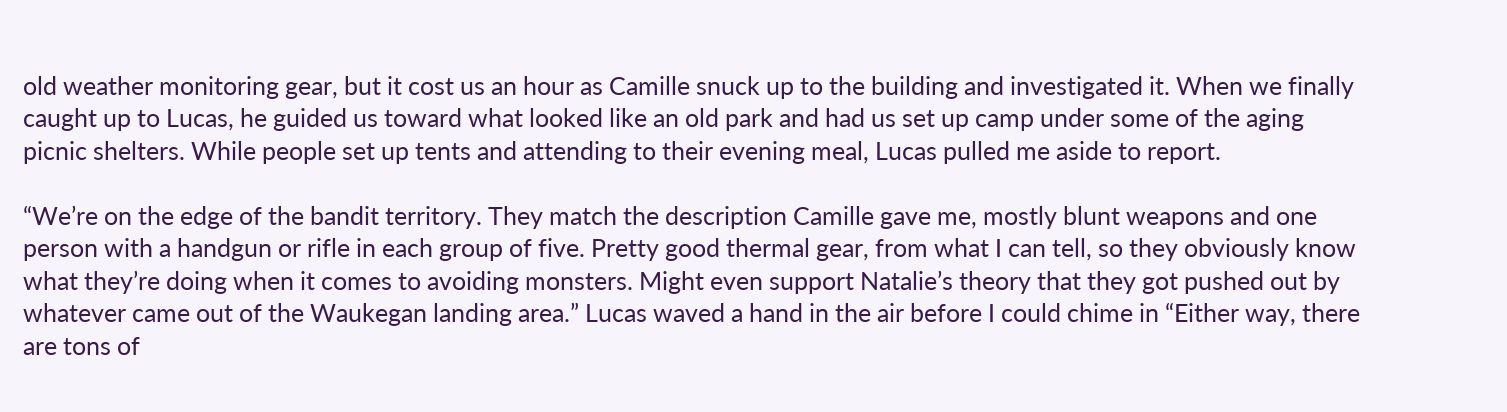old weather monitoring gear, but it cost us an hour as Camille snuck up to the building and investigated it. When we finally caught up to Lucas, he guided us toward what looked like an old park and had us set up camp under some of the aging picnic shelters. While people set up tents and attending to their evening meal, Lucas pulled me aside to report.

“We’re on the edge of the bandit territory. They match the description Camille gave me, mostly blunt weapons and one person with a handgun or rifle in each group of five. Pretty good thermal gear, from what I can tell, so they obviously know what they’re doing when it comes to avoiding monsters. Might even support Natalie’s theory that they got pushed out by whatever came out of the Waukegan landing area.” Lucas waved a hand in the air before I could chime in “Either way, there are tons of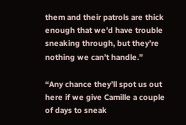them and their patrols are thick enough that we’d have trouble sneaking through, but they’re nothing we can’t handle.”

“Any chance they’ll spot us out here if we give Camille a couple of days to sneak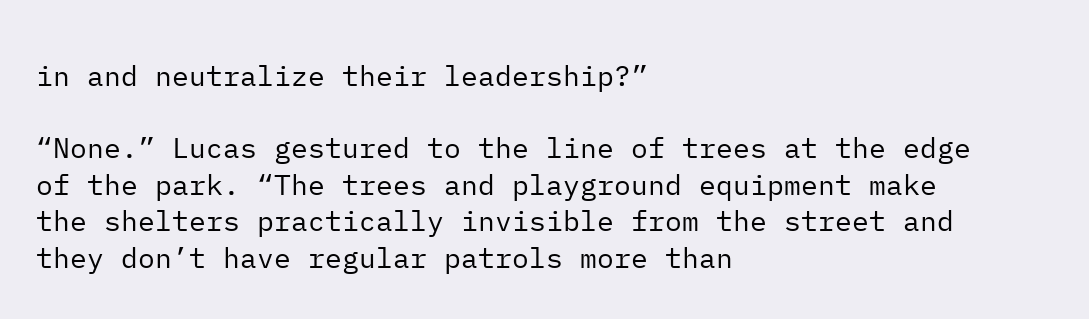in and neutralize their leadership?”

“None.” Lucas gestured to the line of trees at the edge of the park. “The trees and playground equipment make the shelters practically invisible from the street and they don’t have regular patrols more than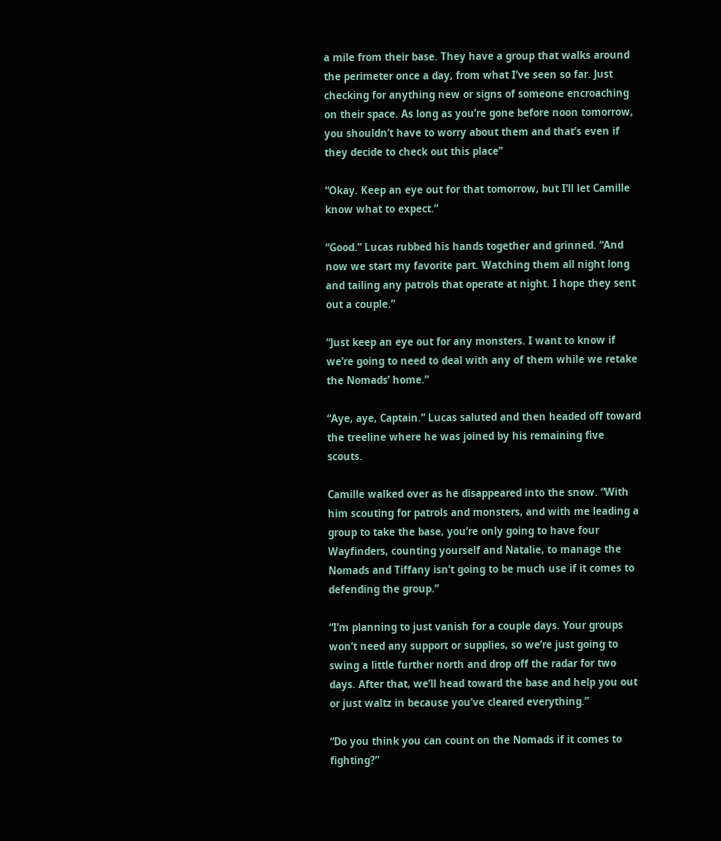a mile from their base. They have a group that walks around the perimeter once a day, from what I’ve seen so far. Just checking for anything new or signs of someone encroaching on their space. As long as you’re gone before noon tomorrow, you shouldn’t have to worry about them and that’s even if they decide to check out this place”

“Okay. Keep an eye out for that tomorrow, but I’ll let Camille know what to expect.”

“Good.” Lucas rubbed his hands together and grinned. “And now we start my favorite part. Watching them all night long and tailing any patrols that operate at night. I hope they sent out a couple.”

“Just keep an eye out for any monsters. I want to know if we’re going to need to deal with any of them while we retake the Nomads’ home.”

“Aye, aye, Captain.” Lucas saluted and then headed off toward the treeline where he was joined by his remaining five scouts.

Camille walked over as he disappeared into the snow. “With him scouting for patrols and monsters, and with me leading a group to take the base, you’re only going to have four Wayfinders, counting yourself and Natalie, to manage the Nomads and Tiffany isn’t going to be much use if it comes to defending the group.”

“I’m planning to just vanish for a couple days. Your groups won’t need any support or supplies, so we’re just going to swing a little further north and drop off the radar for two days. After that, we’ll head toward the base and help you out or just waltz in because you’ve cleared everything.”

“Do you think you can count on the Nomads if it comes to fighting?”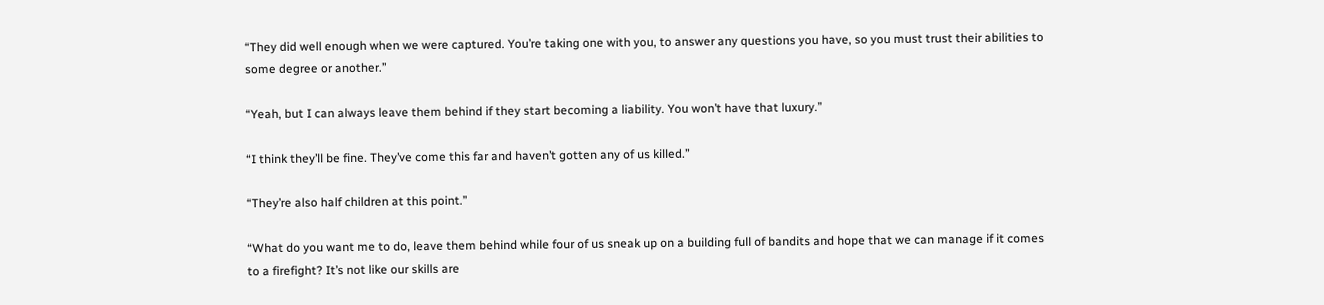“They did well enough when we were captured. You’re taking one with you, to answer any questions you have, so you must trust their abilities to some degree or another.”

“Yeah, but I can always leave them behind if they start becoming a liability. You won’t have that luxury.”

“I think they’ll be fine. They’ve come this far and haven’t gotten any of us killed.”

“They’re also half children at this point.”

“What do you want me to do, leave them behind while four of us sneak up on a building full of bandits and hope that we can manage if it comes to a firefight? It’s not like our skills are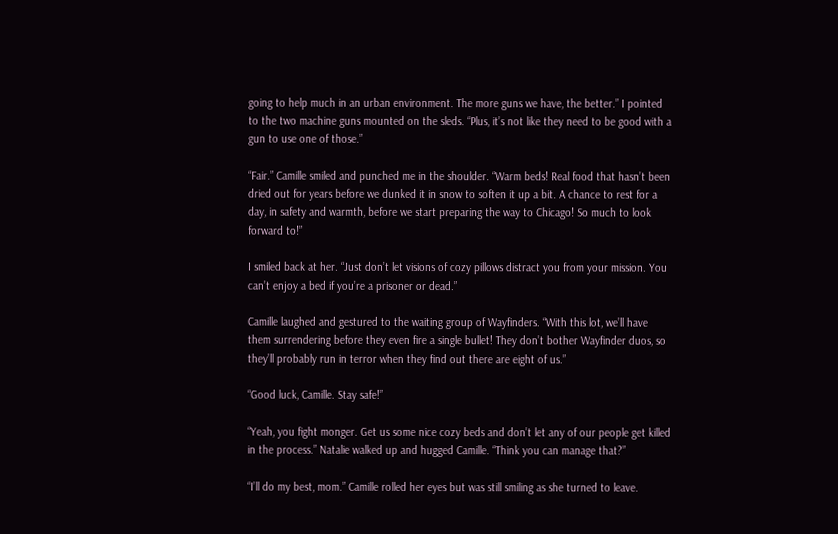going to help much in an urban environment. The more guns we have, the better.” I pointed to the two machine guns mounted on the sleds. “Plus, it’s not like they need to be good with a gun to use one of those.”

“Fair.” Camille smiled and punched me in the shoulder. “Warm beds! Real food that hasn’t been dried out for years before we dunked it in snow to soften it up a bit. A chance to rest for a day, in safety and warmth, before we start preparing the way to Chicago! So much to look forward to!”

I smiled back at her. “Just don’t let visions of cozy pillows distract you from your mission. You can’t enjoy a bed if you’re a prisoner or dead.”

Camille laughed and gestured to the waiting group of Wayfinders. “With this lot, we’ll have them surrendering before they even fire a single bullet! They don’t bother Wayfinder duos, so they’ll probably run in terror when they find out there are eight of us.”

“Good luck, Camille. Stay safe!”

“Yeah, you fight monger. Get us some nice cozy beds and don’t let any of our people get killed in the process.” Natalie walked up and hugged Camille. “Think you can manage that?”

“I’ll do my best, mom.” Camille rolled her eyes but was still smiling as she turned to leave.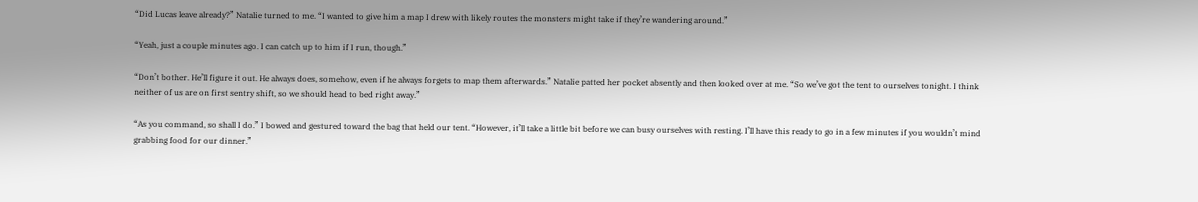“Did Lucas leave already?” Natalie turned to me. “I wanted to give him a map I drew with likely routes the monsters might take if they’re wandering around.”

“Yeah, just a couple minutes ago. I can catch up to him if I run, though.”

“Don’t bother. He’ll figure it out. He always does, somehow, even if he always forgets to map them afterwards.” Natalie patted her pocket absently and then looked over at me. “So we’ve got the tent to ourselves tonight. I think neither of us are on first sentry shift, so we should head to bed right away.”

“As you command, so shall I do.” I bowed and gestured toward the bag that held our tent. “However, it’ll take a little bit before we can busy ourselves with resting. I’ll have this ready to go in a few minutes if you wouldn’t mind grabbing food for our dinner.”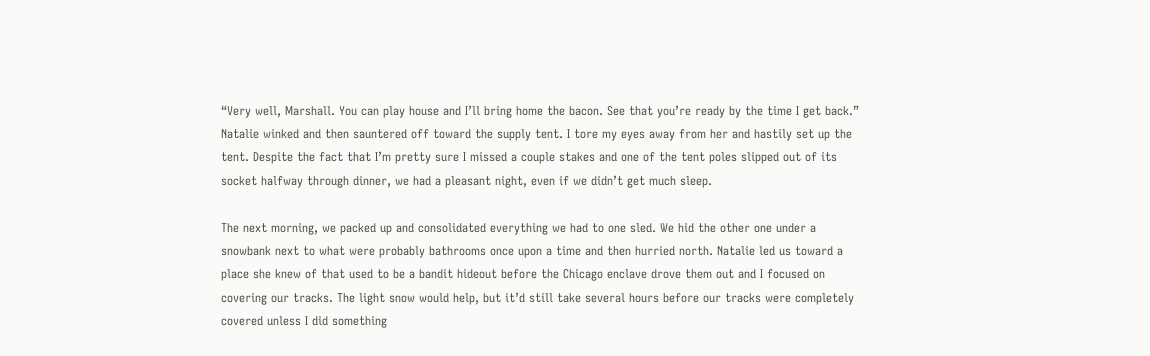“Very well, Marshall. You can play house and I’ll bring home the bacon. See that you’re ready by the time I get back.” Natalie winked and then sauntered off toward the supply tent. I tore my eyes away from her and hastily set up the tent. Despite the fact that I’m pretty sure I missed a couple stakes and one of the tent poles slipped out of its socket halfway through dinner, we had a pleasant night, even if we didn’t get much sleep.

The next morning, we packed up and consolidated everything we had to one sled. We hid the other one under a snowbank next to what were probably bathrooms once upon a time and then hurried north. Natalie led us toward a place she knew of that used to be a bandit hideout before the Chicago enclave drove them out and I focused on covering our tracks. The light snow would help, but it’d still take several hours before our tracks were completely covered unless I did something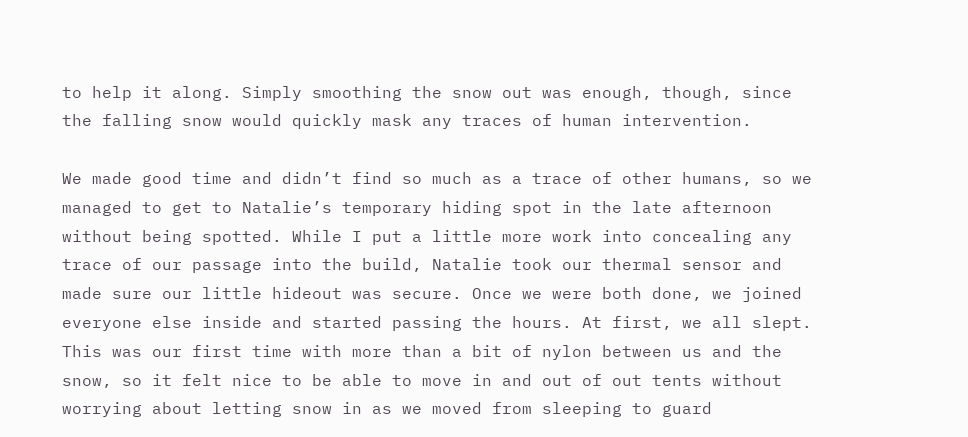to help it along. Simply smoothing the snow out was enough, though, since the falling snow would quickly mask any traces of human intervention.

We made good time and didn’t find so much as a trace of other humans, so we managed to get to Natalie’s temporary hiding spot in the late afternoon without being spotted. While I put a little more work into concealing any trace of our passage into the build, Natalie took our thermal sensor and made sure our little hideout was secure. Once we were both done, we joined everyone else inside and started passing the hours. At first, we all slept. This was our first time with more than a bit of nylon between us and the snow, so it felt nice to be able to move in and out of out tents without worrying about letting snow in as we moved from sleeping to guard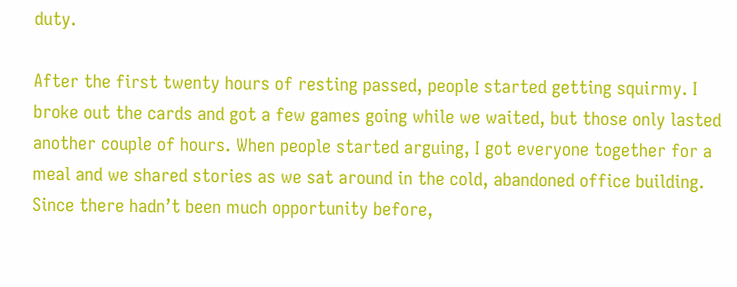duty.

After the first twenty hours of resting passed, people started getting squirmy. I broke out the cards and got a few games going while we waited, but those only lasted another couple of hours. When people started arguing, I got everyone together for a meal and we shared stories as we sat around in the cold, abandoned office building. Since there hadn’t been much opportunity before,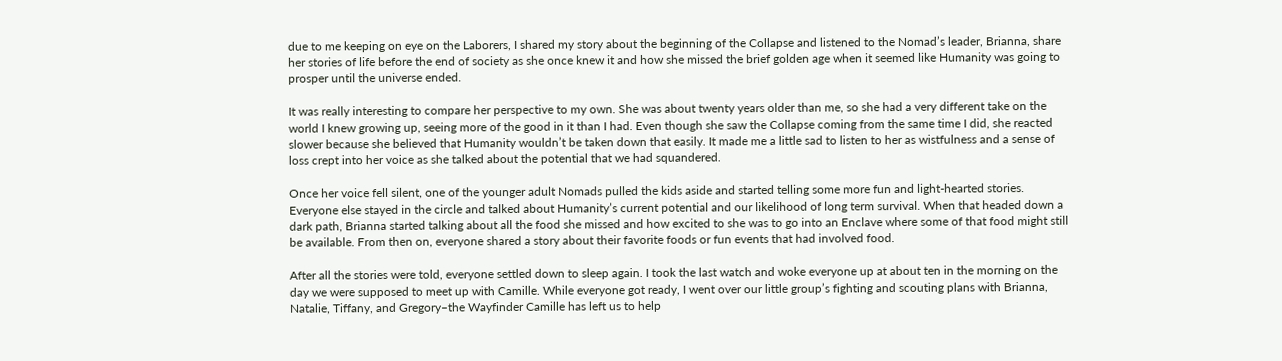due to me keeping on eye on the Laborers, I shared my story about the beginning of the Collapse and listened to the Nomad’s leader, Brianna, share her stories of life before the end of society as she once knew it and how she missed the brief golden age when it seemed like Humanity was going to prosper until the universe ended.

It was really interesting to compare her perspective to my own. She was about twenty years older than me, so she had a very different take on the world I knew growing up, seeing more of the good in it than I had. Even though she saw the Collapse coming from the same time I did, she reacted slower because she believed that Humanity wouldn’t be taken down that easily. It made me a little sad to listen to her as wistfulness and a sense of loss crept into her voice as she talked about the potential that we had squandered.

Once her voice fell silent, one of the younger adult Nomads pulled the kids aside and started telling some more fun and light-hearted stories. Everyone else stayed in the circle and talked about Humanity’s current potential and our likelihood of long term survival. When that headed down a dark path, Brianna started talking about all the food she missed and how excited to she was to go into an Enclave where some of that food might still be available. From then on, everyone shared a story about their favorite foods or fun events that had involved food.

After all the stories were told, everyone settled down to sleep again. I took the last watch and woke everyone up at about ten in the morning on the day we were supposed to meet up with Camille. While everyone got ready, I went over our little group’s fighting and scouting plans with Brianna, Natalie, Tiffany, and Gregory–the Wayfinder Camille has left us to help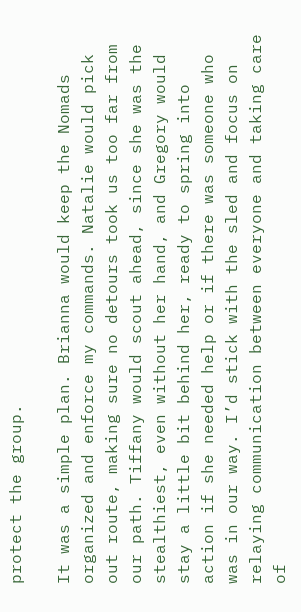protect the group.

It was a simple plan. Brianna would keep the Nomads organized and enforce my commands. Natalie would pick out route, making sure no detours took us too far from our path. Tiffany would scout ahead, since she was the stealthiest, even without her hand, and Gregory would stay a little bit behind her, ready to spring into action if she needed help or if there was someone who was in our way. I’d stick with the sled and focus on relaying communication between everyone and taking care of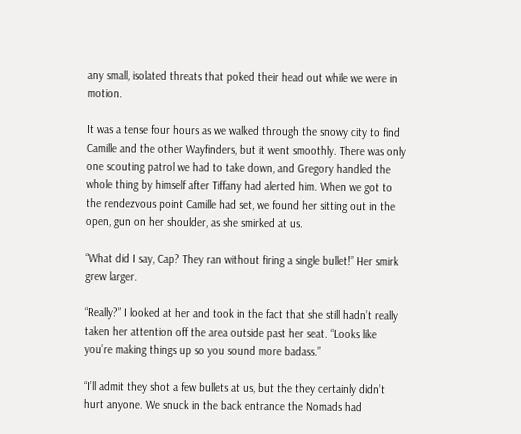any small, isolated threats that poked their head out while we were in motion.

It was a tense four hours as we walked through the snowy city to find Camille and the other Wayfinders, but it went smoothly. There was only one scouting patrol we had to take down, and Gregory handled the whole thing by himself after Tiffany had alerted him. When we got to the rendezvous point Camille had set, we found her sitting out in the open, gun on her shoulder, as she smirked at us.

“What did I say, Cap? They ran without firing a single bullet!” Her smirk grew larger.

“Really?” I looked at her and took in the fact that she still hadn’t really taken her attention off the area outside past her seat. “Looks like you’re making things up so you sound more badass.”

“I’ll admit they shot a few bullets at us, but the they certainly didn’t hurt anyone. We snuck in the back entrance the Nomads had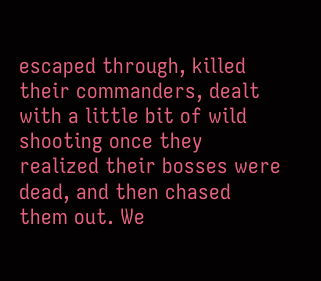escaped through, killed their commanders, dealt with a little bit of wild shooting once they realized their bosses were dead, and then chased them out. We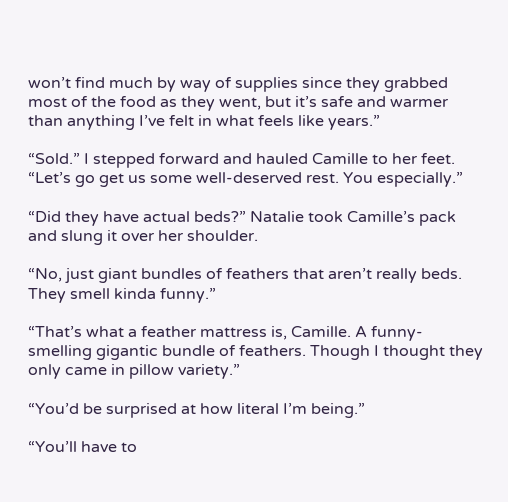won’t find much by way of supplies since they grabbed most of the food as they went, but it’s safe and warmer than anything I’ve felt in what feels like years.”

“Sold.” I stepped forward and hauled Camille to her feet. “Let’s go get us some well-deserved rest. You especially.”

“Did they have actual beds?” Natalie took Camille’s pack and slung it over her shoulder.

“No, just giant bundles of feathers that aren’t really beds. They smell kinda funny.”

“That’s what a feather mattress is, Camille. A funny-smelling gigantic bundle of feathers. Though I thought they only came in pillow variety.”

“You’d be surprised at how literal I’m being.”

“You’ll have to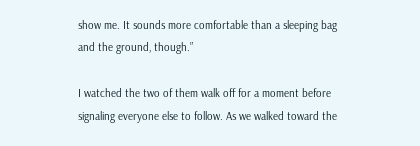show me. It sounds more comfortable than a sleeping bag and the ground, though.”

I watched the two of them walk off for a moment before signaling everyone else to follow. As we walked toward the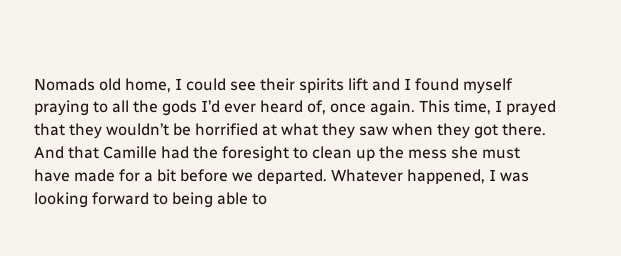Nomads old home, I could see their spirits lift and I found myself praying to all the gods I’d ever heard of, once again. This time, I prayed that they wouldn’t be horrified at what they saw when they got there. And that Camille had the foresight to clean up the mess she must have made for a bit before we departed. Whatever happened, I was looking forward to being able to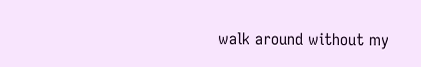walk around without my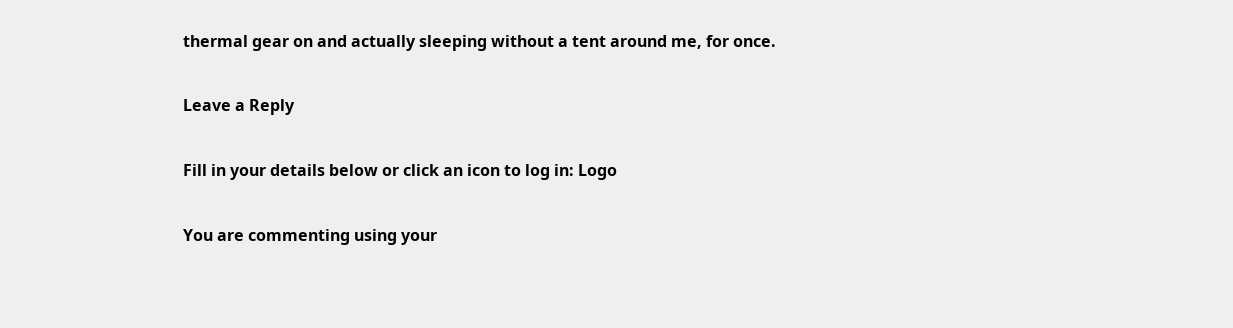thermal gear on and actually sleeping without a tent around me, for once.

Leave a Reply

Fill in your details below or click an icon to log in: Logo

You are commenting using your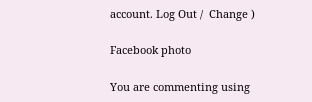account. Log Out /  Change )

Facebook photo

You are commenting using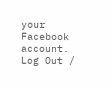your Facebook account. Log Out /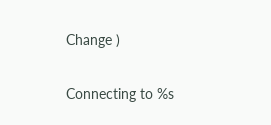Change )

Connecting to %s